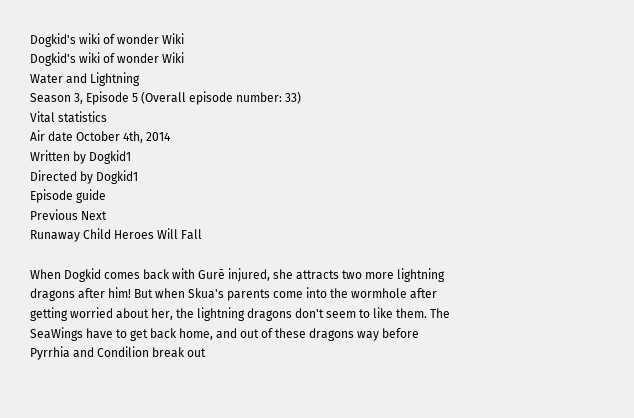Dogkid's wiki of wonder Wiki
Dogkid's wiki of wonder Wiki
Water and Lightning
Season 3, Episode 5 (Overall episode number: 33)
Vital statistics
Air date October 4th, 2014
Written by Dogkid1
Directed by Dogkid1
Episode guide
Previous Next
Runaway Child Heroes Will Fall

When Dogkid comes back with Gurē injured, she attracts two more lightning dragons after him! But when Skua's parents come into the wormhole after getting worried about her, the lightning dragons don't seem to like them. The SeaWings have to get back home, and out of these dragons way before Pyrrhia and Condilion break out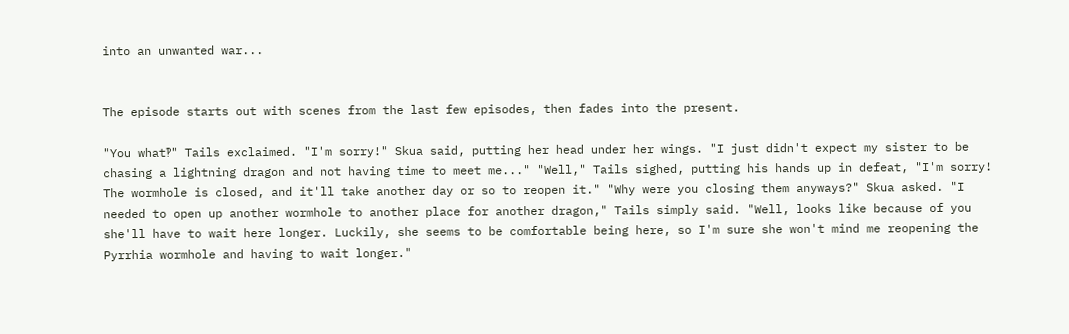into an unwanted war...


The episode starts out with scenes from the last few episodes, then fades into the present.

"You what‽" Tails exclaimed. "I'm sorry!" Skua said, putting her head under her wings. "I just didn't expect my sister to be chasing a lightning dragon and not having time to meet me..." "Well," Tails sighed, putting his hands up in defeat, "I'm sorry! The wormhole is closed, and it'll take another day or so to reopen it." "Why were you closing them anyways?" Skua asked. "I needed to open up another wormhole to another place for another dragon," Tails simply said. "Well, looks like because of you she'll have to wait here longer. Luckily, she seems to be comfortable being here, so I'm sure she won't mind me reopening the Pyrrhia wormhole and having to wait longer."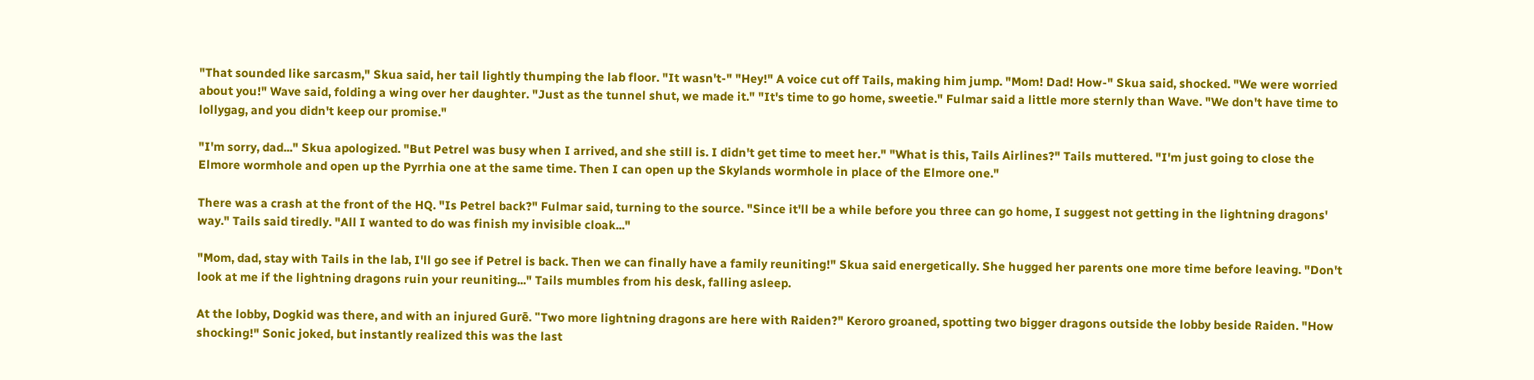"That sounded like sarcasm," Skua said, her tail lightly thumping the lab floor. "It wasn't-" "Hey!" A voice cut off Tails, making him jump. "Mom! Dad! How-" Skua said, shocked. "We were worried about you!" Wave said, folding a wing over her daughter. "Just as the tunnel shut, we made it." "It's time to go home, sweetie." Fulmar said a little more sternly than Wave. "We don't have time to lollygag, and you didn't keep our promise."

"I'm sorry, dad..." Skua apologized. "But Petrel was busy when I arrived, and she still is. I didn't get time to meet her." "What is this, Tails Airlines?" Tails muttered. "I'm just going to close the Elmore wormhole and open up the Pyrrhia one at the same time. Then I can open up the Skylands wormhole in place of the Elmore one."

There was a crash at the front of the HQ. "Is Petrel back?" Fulmar said, turning to the source. "Since it'll be a while before you three can go home, I suggest not getting in the lightning dragons' way." Tails said tiredly. "All I wanted to do was finish my invisible cloak..."

"Mom, dad, stay with Tails in the lab, I'll go see if Petrel is back. Then we can finally have a family reuniting!" Skua said energetically. She hugged her parents one more time before leaving. "Don't look at me if the lightning dragons ruin your reuniting..." Tails mumbles from his desk, falling asleep.

At the lobby, Dogkid was there, and with an injured Gurē. "Two more lightning dragons are here with Raiden?" Keroro groaned, spotting two bigger dragons outside the lobby beside Raiden. "How shocking!" Sonic joked, but instantly realized this was the last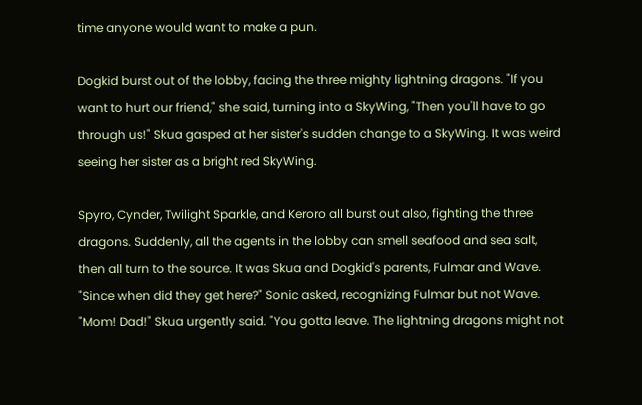time anyone would want to make a pun.

Dogkid burst out of the lobby, facing the three mighty lightning dragons. "If you want to hurt our friend," she said, turning into a SkyWing, "Then you'll have to go through us!" Skua gasped at her sister's sudden change to a SkyWing. It was weird seeing her sister as a bright red SkyWing.

Spyro, Cynder, Twilight Sparkle, and Keroro all burst out also, fighting the three dragons. Suddenly, all the agents in the lobby can smell seafood and sea salt, then all turn to the source. It was Skua and Dogkid's parents, Fulmar and Wave. "Since when did they get here?" Sonic asked, recognizing Fulmar but not Wave. "Mom! Dad!" Skua urgently said. "You gotta leave. The lightning dragons might not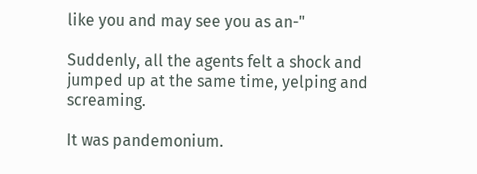like you and may see you as an-"

Suddenly, all the agents felt a shock and jumped up at the same time, yelping and screaming.

It was pandemonium.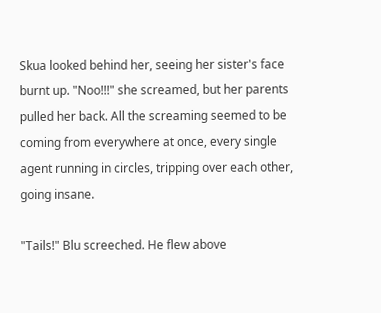Skua looked behind her, seeing her sister's face burnt up. "Noo!!!" she screamed, but her parents pulled her back. All the screaming seemed to be coming from everywhere at once, every single agent running in circles, tripping over each other, going insane.

"Tails!" Blu screeched. He flew above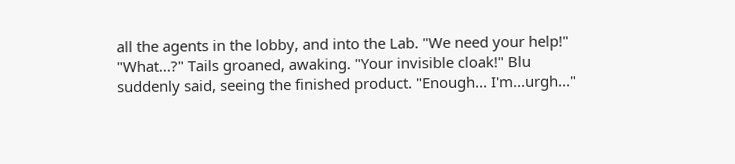all the agents in the lobby, and into the Lab. "We need your help!" "What...?" Tails groaned, awaking. "Your invisible cloak!" Blu suddenly said, seeing the finished product. "Enough... I'm...urgh..."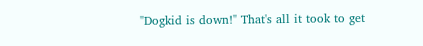"Dogkid is down!" That's all it took to get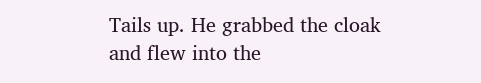Tails up. He grabbed the cloak and flew into the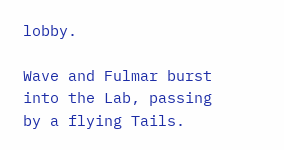lobby.

Wave and Fulmar burst into the Lab, passing by a flying Tails.